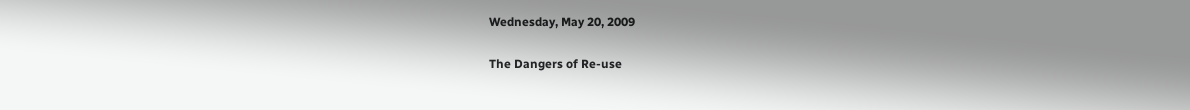Wednesday, May 20, 2009

The Dangers of Re-use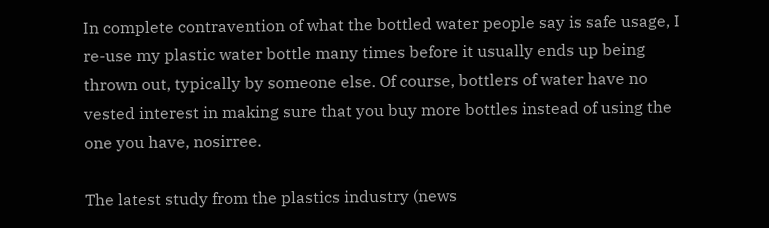In complete contravention of what the bottled water people say is safe usage, I re-use my plastic water bottle many times before it usually ends up being thrown out, typically by someone else. Of course, bottlers of water have no vested interest in making sure that you buy more bottles instead of using the one you have, nosirree.

The latest study from the plastics industry (news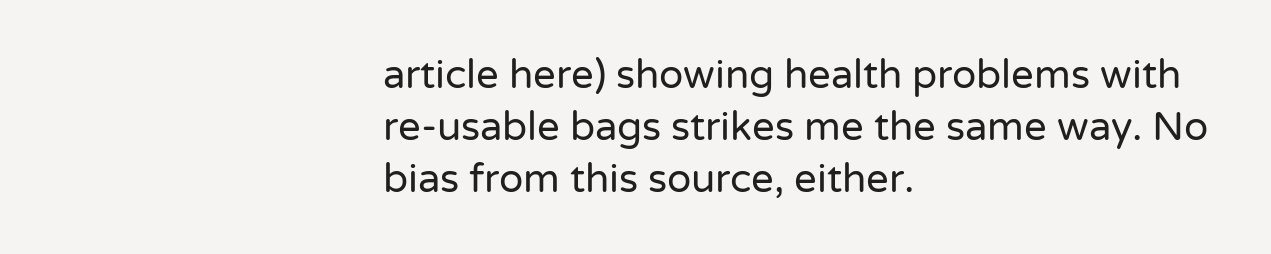article here) showing health problems with re-usable bags strikes me the same way. No bias from this source, either.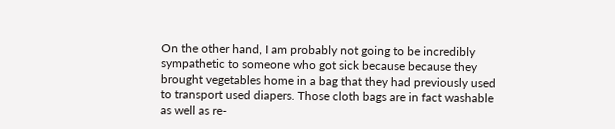On the other hand, I am probably not going to be incredibly sympathetic to someone who got sick because because they brought vegetables home in a bag that they had previously used to transport used diapers. Those cloth bags are in fact washable as well as re-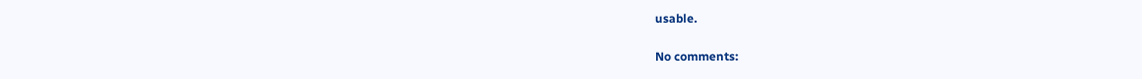usable.

No comments: